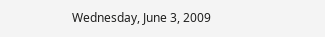Wednesday, June 3, 2009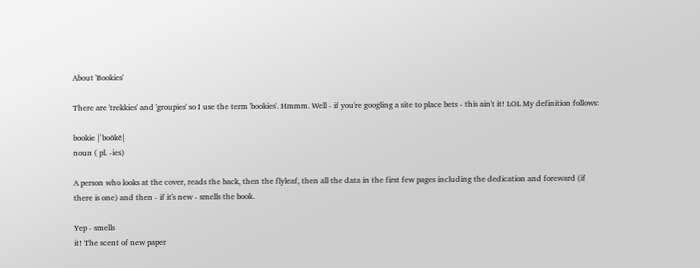About 'Bookies'

There are 'trekkies' and 'groupies' so I use the term 'bookies'. Hmmm. Well - if you're googling a site to place bets - this ain't it! LOL My definition follows:

bookie |ˈboŏkē|
noun ( pl. -ies)

A person who looks at the cover, reads the back, then the flyleaf, then all the data in the first few pages including the dedication and foreward (if there is one) and then - if it's new - smells the book.

Yep - smells
it! The scent of new paper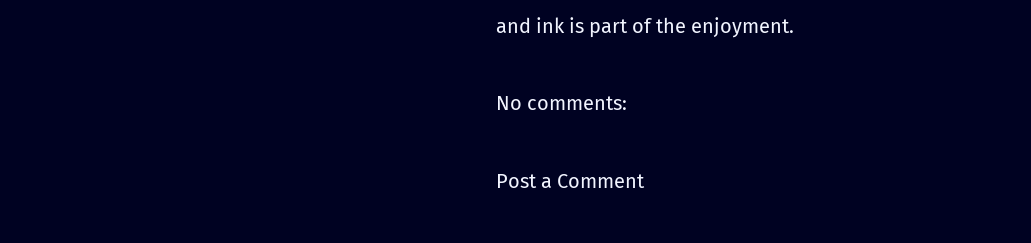and ink is part of the enjoyment.

No comments:

Post a Comment